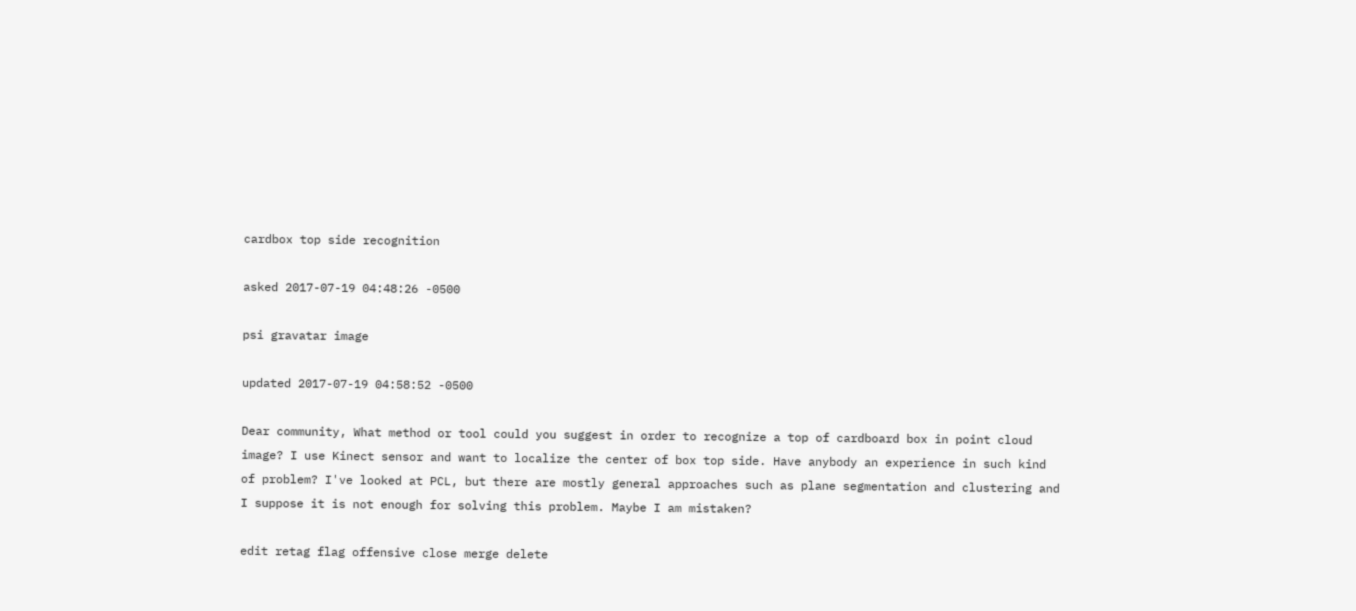cardbox top side recognition

asked 2017-07-19 04:48:26 -0500

psi gravatar image

updated 2017-07-19 04:58:52 -0500

Dear community, What method or tool could you suggest in order to recognize a top of cardboard box in point cloud image? I use Kinect sensor and want to localize the center of box top side. Have anybody an experience in such kind of problem? I've looked at PCL, but there are mostly general approaches such as plane segmentation and clustering and I suppose it is not enough for solving this problem. Maybe I am mistaken?

edit retag flag offensive close merge delete